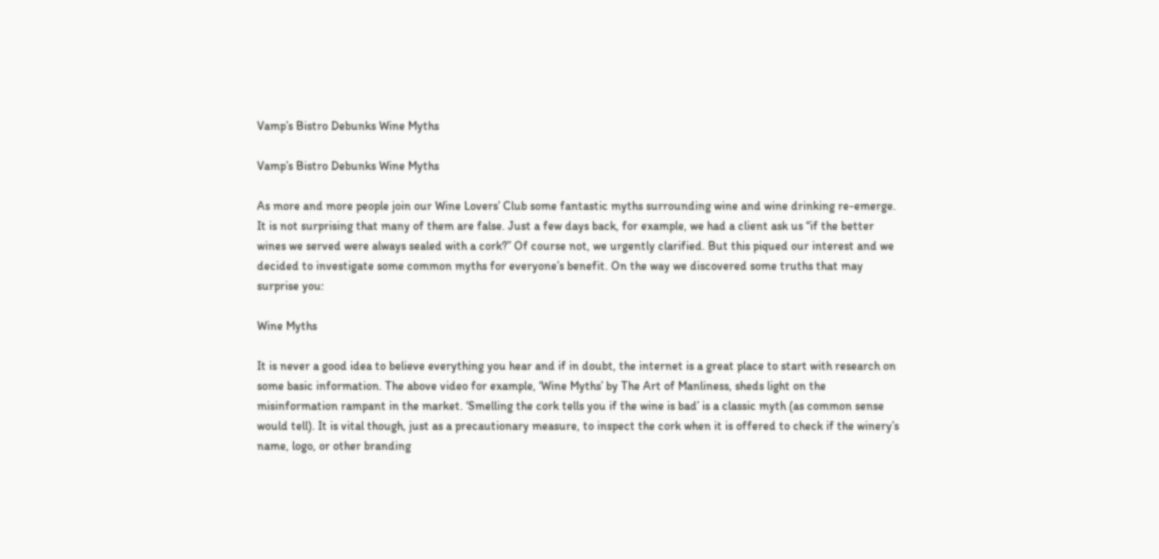Vamp’s Bistro Debunks Wine Myths

Vamp’s Bistro Debunks Wine Myths

As more and more people join our Wine Lovers’ Club some fantastic myths surrounding wine and wine drinking re-emerge. It is not surprising that many of them are false. Just a few days back, for example, we had a client ask us “if the better wines we served were always sealed with a cork?” Of course not, we urgently clarified. But this piqued our interest and we decided to investigate some common myths for everyone’s benefit. On the way we discovered some truths that may surprise you:

Wine Myths

It is never a good idea to believe everything you hear and if in doubt, the internet is a great place to start with research on some basic information. The above video for example, ‘Wine Myths’ by The Art of Manliness, sheds light on the misinformation rampant in the market. ‘Smelling the cork tells you if the wine is bad’ is a classic myth (as common sense would tell). It is vital though, just as a precautionary measure, to inspect the cork when it is offered to check if the winery’s name, logo, or other branding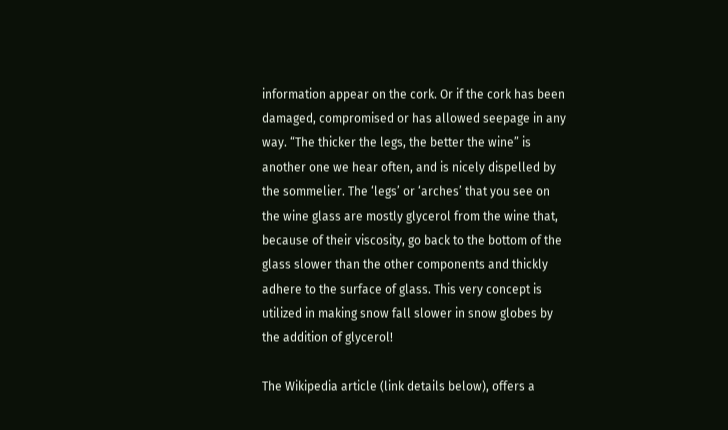information appear on the cork. Or if the cork has been damaged, compromised or has allowed seepage in any way. “The thicker the legs, the better the wine” is another one we hear often, and is nicely dispelled by the sommelier. The ‘legs’ or ‘arches’ that you see on the wine glass are mostly glycerol from the wine that, because of their viscosity, go back to the bottom of the glass slower than the other components and thickly adhere to the surface of glass. This very concept is utilized in making snow fall slower in snow globes by the addition of glycerol!

The Wikipedia article (link details below), offers a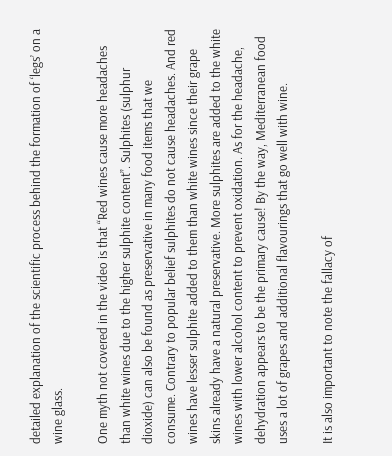detailed explanation of the scientific process behind the formation of ‘legs’ on a wine glass.

One myth not covered in the video is that “Red wines cause more headaches than white wines due to the higher sulphite content”. Sulphites (sulphur dioxide) can also be found as preservative in many food items that we consume. Contrary to popular belief sulphites do not cause headaches. And red wines have lesser sulphite added to them than white wines since their grape skins already have a natural preservative. More sulphites are added to the white wines with lower alcohol content to prevent oxidation. As for the headache, dehydration appears to be the primary cause! By the way, Mediterranean food uses a lot of grapes and additional flavourings that go well with wine.

It is also important to note the fallacy of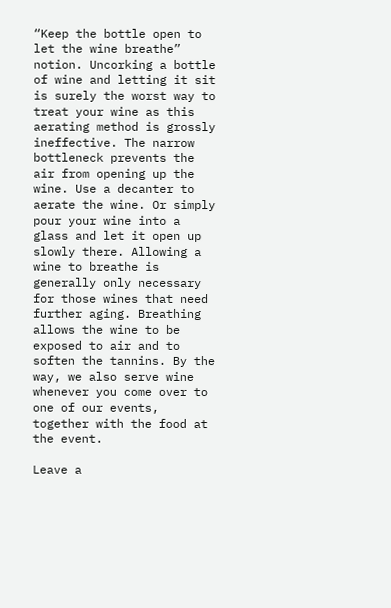“Keep the bottle open to let the wine breathe” notion. Uncorking a bottle of wine and letting it sit is surely the worst way to treat your wine as this aerating method is grossly ineffective. The narrow bottleneck prevents the air from opening up the wine. Use a decanter to aerate the wine. Or simply pour your wine into a glass and let it open up slowly there. Allowing a wine to breathe is generally only necessary for those wines that need further aging. Breathing allows the wine to be exposed to air and to soften the tannins. By the way, we also serve wine whenever you come over to one of our events, together with the food at the event.

Leave a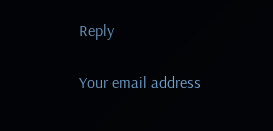Reply

Your email address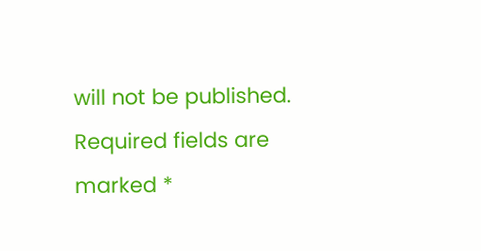will not be published. Required fields are marked *